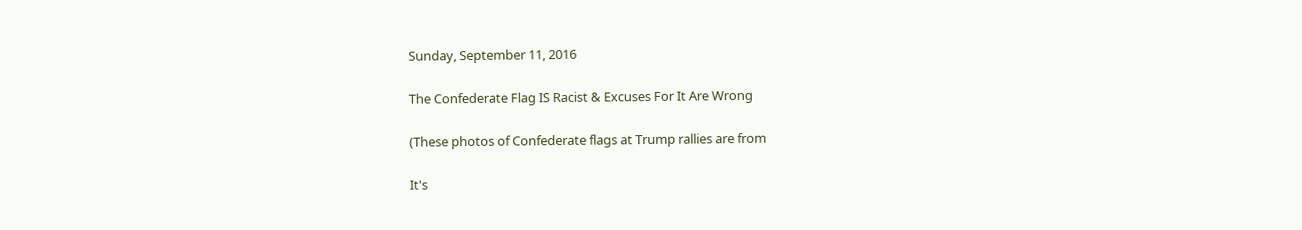Sunday, September 11, 2016

The Confederate Flag IS Racist & Excuses For It Are Wrong

(These photos of Confederate flags at Trump rallies are from

It's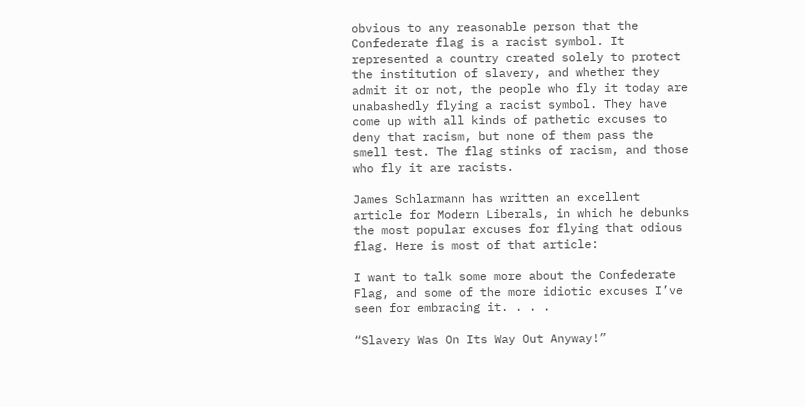obvious to any reasonable person that the Confederate flag is a racist symbol. It represented a country created solely to protect the institution of slavery, and whether they admit it or not, the people who fly it today are unabashedly flying a racist symbol. They have come up with all kinds of pathetic excuses to deny that racism, but none of them pass the smell test. The flag stinks of racism, and those who fly it are racists.

James Schlarmann has written an excellent article for Modern Liberals, in which he debunks the most popular excuses for flying that odious flag. Here is most of that article:

I want to talk some more about the Confederate Flag, and some of the more idiotic excuses I’ve seen for embracing it. . . .

“Slavery Was On Its Way Out Anyway!”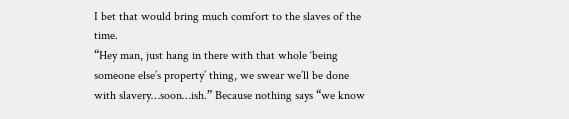I bet that would bring much comfort to the slaves of the time.
“Hey man, just hang in there with that whole ‘being someone else’s property’ thing, we swear we’ll be done with slavery…soon…ish.” Because nothing says “we know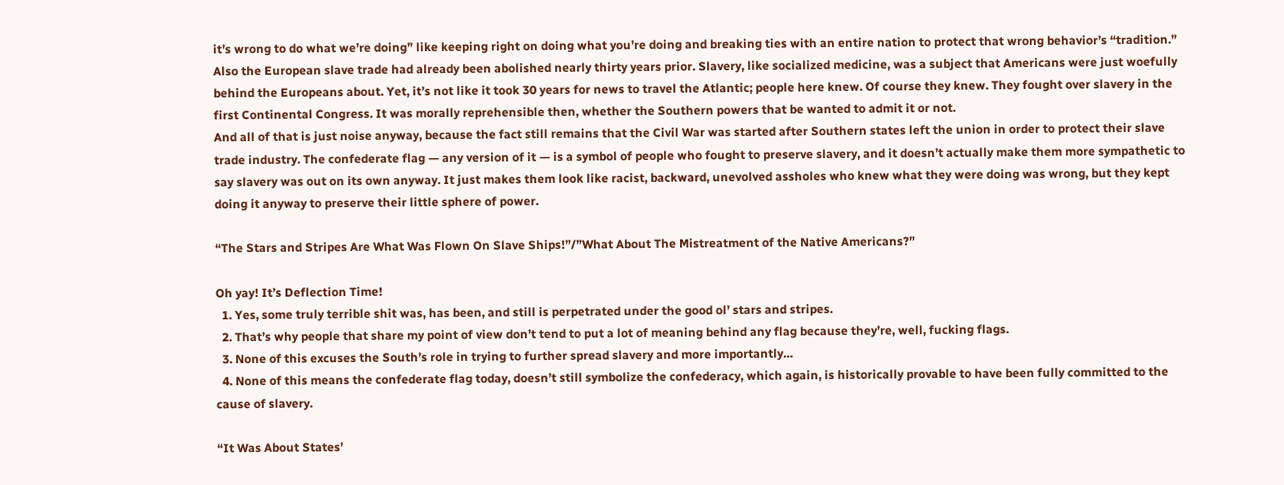it’s wrong to do what we’re doing” like keeping right on doing what you’re doing and breaking ties with an entire nation to protect that wrong behavior’s “tradition.”
Also the European slave trade had already been abolished nearly thirty years prior. Slavery, like socialized medicine, was a subject that Americans were just woefully behind the Europeans about. Yet, it’s not like it took 30 years for news to travel the Atlantic; people here knew. Of course they knew. They fought over slavery in the first Continental Congress. It was morally reprehensible then, whether the Southern powers that be wanted to admit it or not.
And all of that is just noise anyway, because the fact still remains that the Civil War was started after Southern states left the union in order to protect their slave trade industry. The confederate flag — any version of it — is a symbol of people who fought to preserve slavery, and it doesn’t actually make them more sympathetic to say slavery was out on its own anyway. It just makes them look like racist, backward, unevolved assholes who knew what they were doing was wrong, but they kept doing it anyway to preserve their little sphere of power.

“The Stars and Stripes Are What Was Flown On Slave Ships!”/”What About The Mistreatment of the Native Americans?”

Oh yay! It’s Deflection Time!
  1. Yes, some truly terrible shit was, has been, and still is perpetrated under the good ol’ stars and stripes.
  2. That’s why people that share my point of view don’t tend to put a lot of meaning behind any flag because they’re, well, fucking flags.
  3. None of this excuses the South’s role in trying to further spread slavery and more importantly…
  4. None of this means the confederate flag today, doesn’t still symbolize the confederacy, which again, is historically provable to have been fully committed to the cause of slavery.

“It Was About States’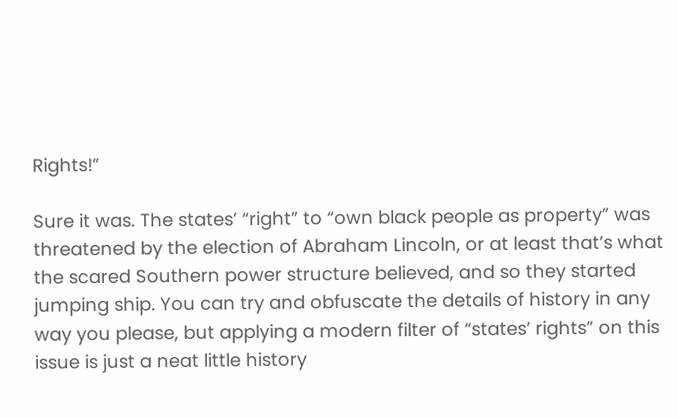Rights!”

Sure it was. The states’ “right” to “own black people as property” was threatened by the election of Abraham Lincoln, or at least that’s what the scared Southern power structure believed, and so they started jumping ship. You can try and obfuscate the details of history in any way you please, but applying a modern filter of “states’ rights” on this issue is just a neat little history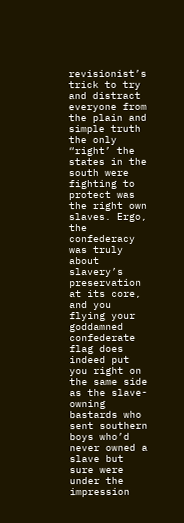revisionist’s trick to try and distract everyone from the plain and simple truth the only “right’ the states in the south were fighting to protect was the right own slaves. Ergo, the confederacy was truly about slavery’s preservation at its core, and you flying your goddamned confederate flag does indeed put you right on the same side as the slave-owning bastards who sent southern boys who’d never owned a slave but sure were under the impression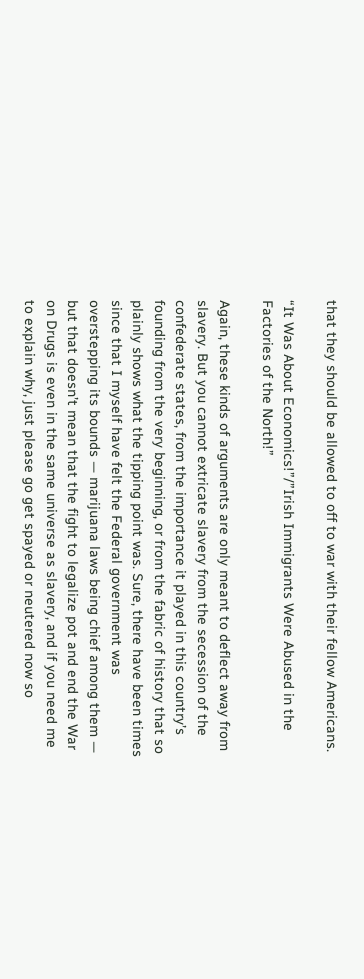that they should be allowed to off to war with their fellow Americans.

“It Was About Economics!”/”Irish Immigrants Were Abused in the Factories of the North!”

Again, these kinds of arguments are only meant to deflect away from slavery. But you cannot extricate slavery from the secession of the confederate states, from the importance it played in this country’s founding from the very beginning, or from the fabric of history that so plainly shows what the tipping point was. Sure, there have been times since that I myself have felt the Federal government was overstepping its bounds — marijuana laws being chief among them — but that doesn’t mean that the fight to legalize pot and end the War on Drugs is even in the same universe as slavery, and if you need me to explain why, just please go get spayed or neutered now so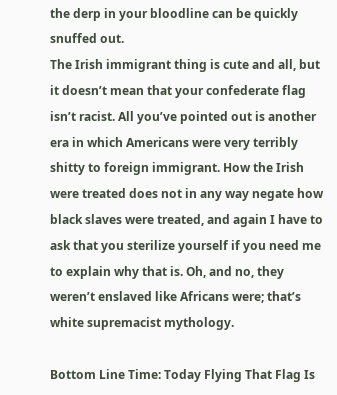the derp in your bloodline can be quickly snuffed out.
The Irish immigrant thing is cute and all, but it doesn’t mean that your confederate flag isn’t racist. All you’ve pointed out is another era in which Americans were very terribly shitty to foreign immigrant. How the Irish were treated does not in any way negate how black slaves were treated, and again I have to ask that you sterilize yourself if you need me to explain why that is. Oh, and no, they weren’t enslaved like Africans were; that’s white supremacist mythology.

Bottom Line Time: Today Flying That Flag Is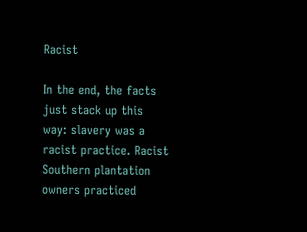Racist

In the end, the facts just stack up this way: slavery was a racist practice. Racist Southern plantation owners practiced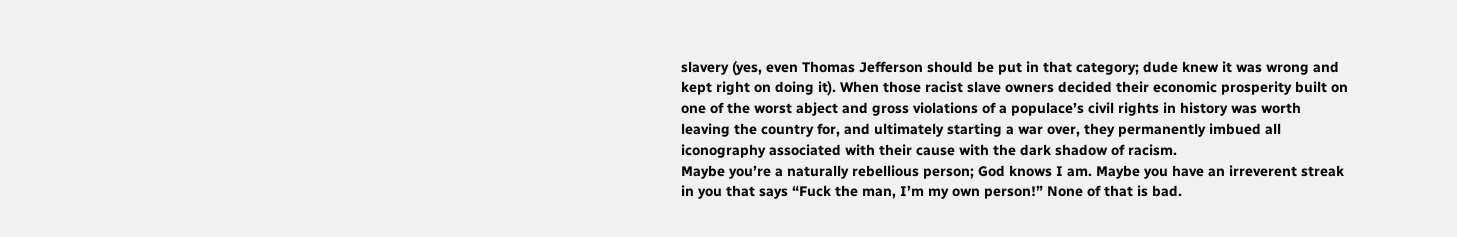slavery (yes, even Thomas Jefferson should be put in that category; dude knew it was wrong and kept right on doing it). When those racist slave owners decided their economic prosperity built on one of the worst abject and gross violations of a populace’s civil rights in history was worth leaving the country for, and ultimately starting a war over, they permanently imbued all iconography associated with their cause with the dark shadow of racism.
Maybe you’re a naturally rebellious person; God knows I am. Maybe you have an irreverent streak in you that says “Fuck the man, I’m my own person!” None of that is bad.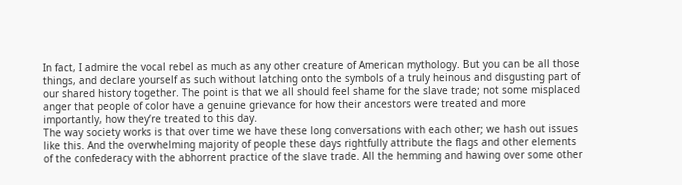In fact, I admire the vocal rebel as much as any other creature of American mythology. But you can be all those things, and declare yourself as such without latching onto the symbols of a truly heinous and disgusting part of our shared history together. The point is that we all should feel shame for the slave trade; not some misplaced anger that people of color have a genuine grievance for how their ancestors were treated and more importantly, how they’re treated to this day.
The way society works is that over time we have these long conversations with each other; we hash out issues like this. And the overwhelming majority of people these days rightfully attribute the flags and other elements of the confederacy with the abhorrent practice of the slave trade. All the hemming and hawing over some other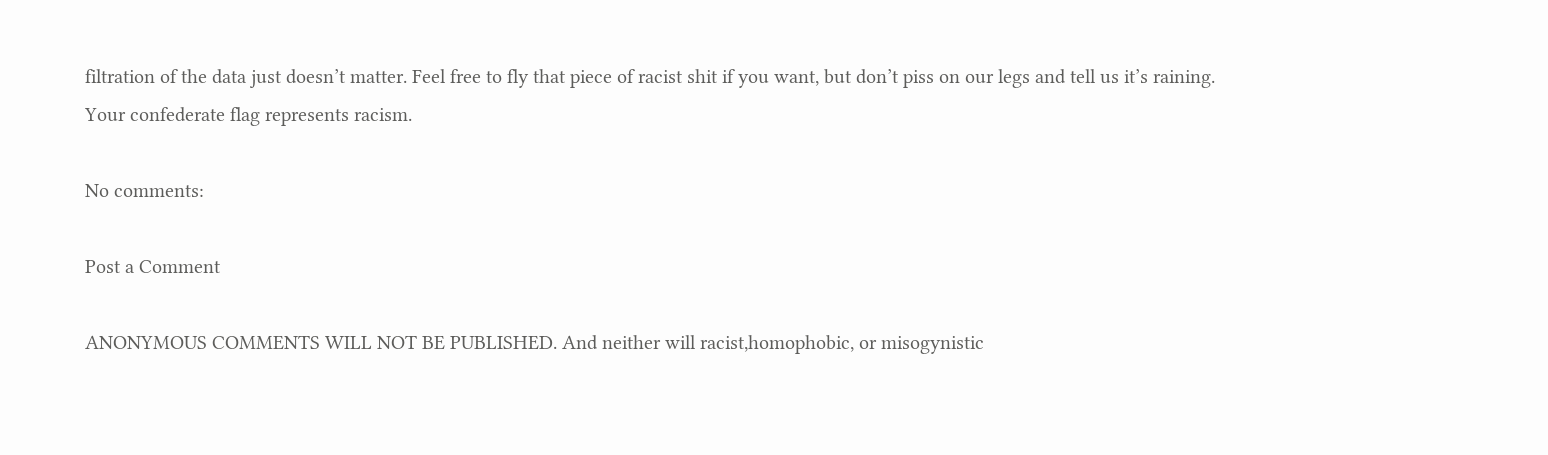filtration of the data just doesn’t matter. Feel free to fly that piece of racist shit if you want, but don’t piss on our legs and tell us it’s raining.
Your confederate flag represents racism.

No comments:

Post a Comment

ANONYMOUS COMMENTS WILL NOT BE PUBLISHED. And neither will racist,homophobic, or misogynistic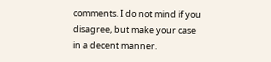comments. I do not mind if you disagree, but make your case in a decent manner.